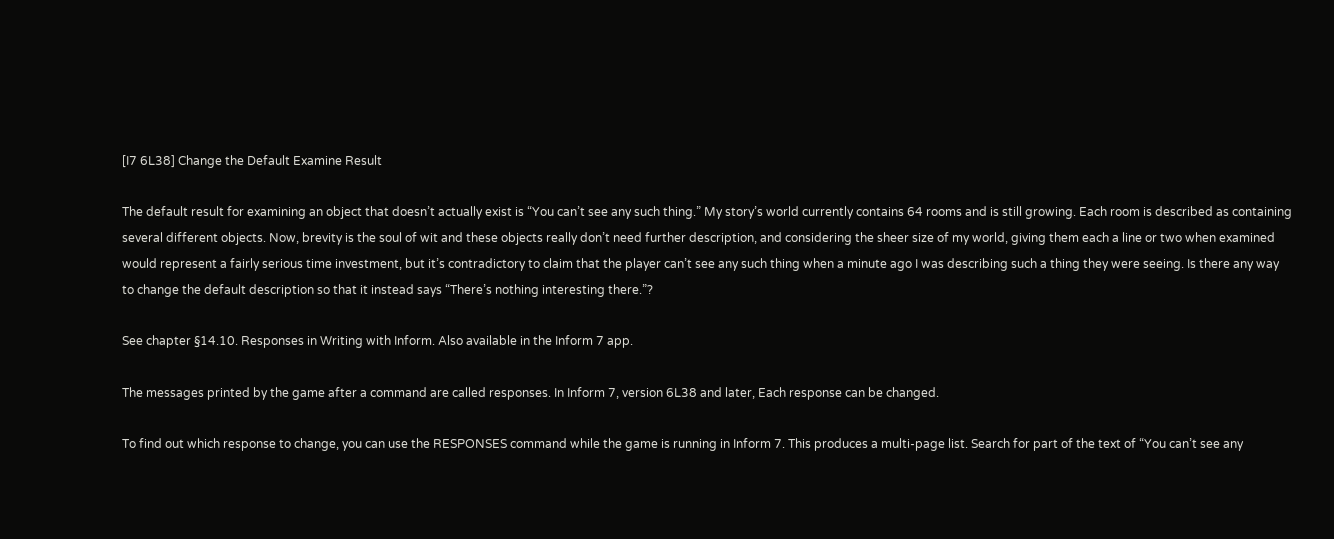[I7 6L38] Change the Default Examine Result

The default result for examining an object that doesn’t actually exist is “You can’t see any such thing.” My story’s world currently contains 64 rooms and is still growing. Each room is described as containing several different objects. Now, brevity is the soul of wit and these objects really don’t need further description, and considering the sheer size of my world, giving them each a line or two when examined would represent a fairly serious time investment, but it’s contradictory to claim that the player can’t see any such thing when a minute ago I was describing such a thing they were seeing. Is there any way to change the default description so that it instead says “There’s nothing interesting there.”?

See chapter §14.10. Responses in Writing with Inform. Also available in the Inform 7 app.

The messages printed by the game after a command are called responses. In Inform 7, version 6L38 and later, Each response can be changed.

To find out which response to change, you can use the RESPONSES command while the game is running in Inform 7. This produces a multi-page list. Search for part of the text of “You can’t see any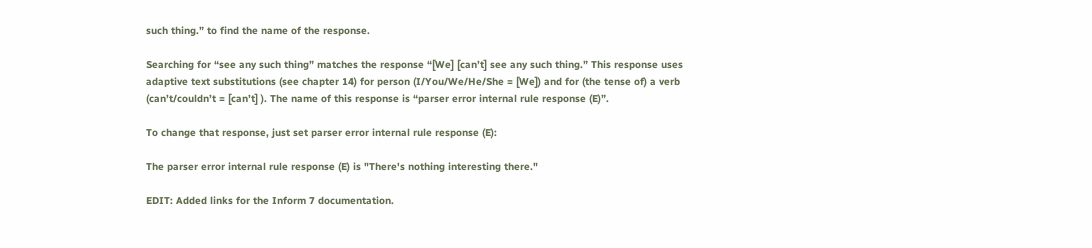such thing.” to find the name of the response.

Searching for “see any such thing” matches the response “[We] [can’t] see any such thing.” This response uses adaptive text substitutions (see chapter 14) for person (I/You/We/He/She = [We]) and for (the tense of) a verb (can’t/couldn’t = [can’t] ). The name of this response is “parser error internal rule response (E)”.

To change that response, just set parser error internal rule response (E):

The parser error internal rule response (E) is "There's nothing interesting there."

EDIT: Added links for the Inform 7 documentation.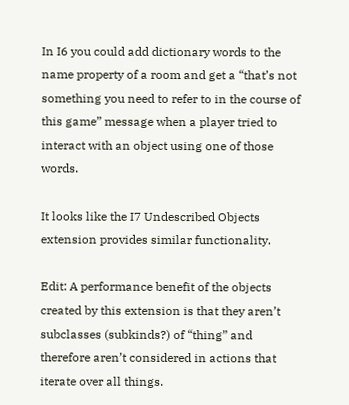In I6 you could add dictionary words to the name property of a room and get a “that’s not something you need to refer to in the course of this game” message when a player tried to interact with an object using one of those words.

It looks like the I7 Undescribed Objects extension provides similar functionality.

Edit: A performance benefit of the objects created by this extension is that they aren’t subclasses (subkinds?) of “thing” and therefore aren’t considered in actions that iterate over all things.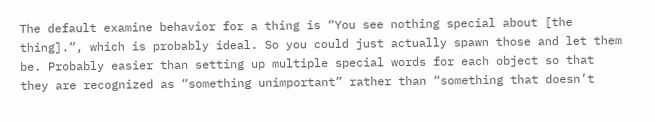The default examine behavior for a thing is “You see nothing special about [the thing].”, which is probably ideal. So you could just actually spawn those and let them be. Probably easier than setting up multiple special words for each object so that they are recognized as “something unimportant” rather than “something that doesn’t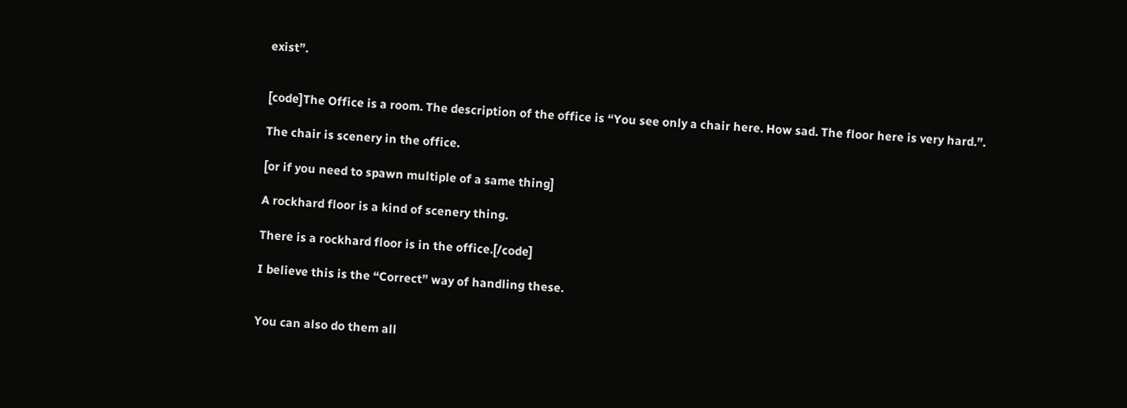exist”.


[code]The Office is a room. The description of the office is “You see only a chair here. How sad. The floor here is very hard.”.

The chair is scenery in the office.

[or if you need to spawn multiple of a same thing]

A rockhard floor is a kind of scenery thing.

There is a rockhard floor is in the office.[/code]

I believe this is the “Correct” way of handling these.


You can also do them all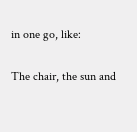in one go, like:

The chair, the sun and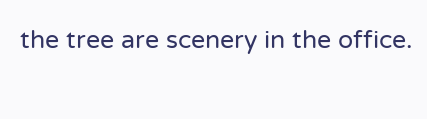the tree are scenery in the office.